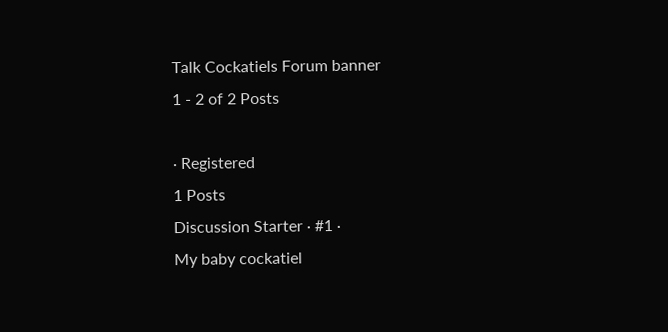Talk Cockatiels Forum banner
1 - 2 of 2 Posts

· Registered
1 Posts
Discussion Starter · #1 ·
My baby cockatiel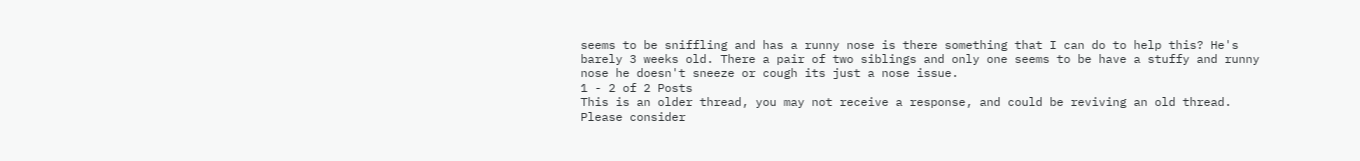seems to be sniffling and has a runny nose is there something that I can do to help this? He's barely 3 weeks old. There a pair of two siblings and only one seems to be have a stuffy and runny nose he doesn't sneeze or cough its just a nose issue.
1 - 2 of 2 Posts
This is an older thread, you may not receive a response, and could be reviving an old thread. Please consider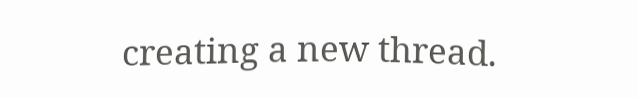creating a new thread.